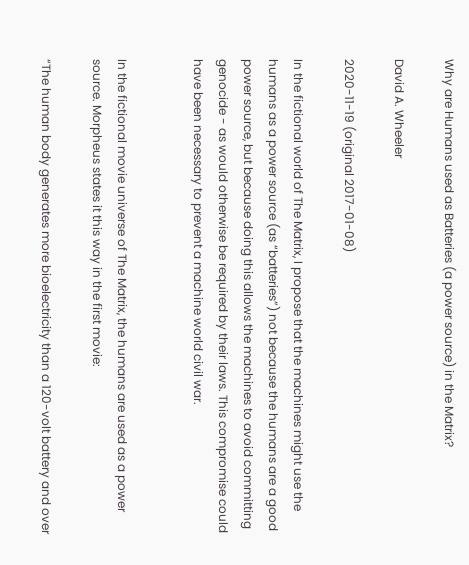Why are Humans used as Batteries (a power source) in the Matrix?

David A. Wheeler

2020-11-19 (original 2017-01-08)

In the fictional world of The Matrix, I propose that the machines might use the humans as a power source (as “batteries”) not because the humans are a good power source, but because doing this allows the machines to avoid committing genocide - as would otherwise be required by their laws. This compromise could have been necessary to prevent a machine world civil war.


In the fictional movie universe of The Matrix, the humans are used as a power source. Morpheus states it this way in the first movie:

“The human body generates more bioelectricity than a 120-volt battery and over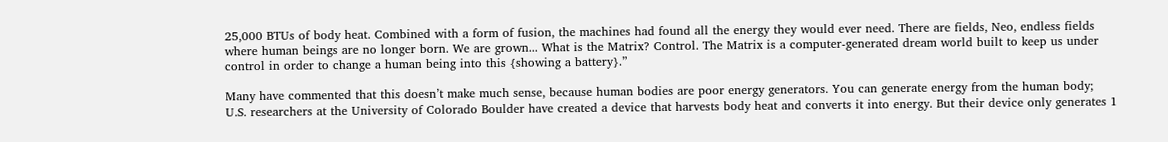25,000 BTUs of body heat. Combined with a form of fusion, the machines had found all the energy they would ever need. There are fields, Neo, endless fields where human beings are no longer born. We are grown... What is the Matrix? Control. The Matrix is a computer-generated dream world built to keep us under control in order to change a human being into this {showing a battery}.”

Many have commented that this doesn’t make much sense, because human bodies are poor energy generators. You can generate energy from the human body; U.S. researchers at the University of Colorado Boulder have created a device that harvests body heat and converts it into energy. But their device only generates 1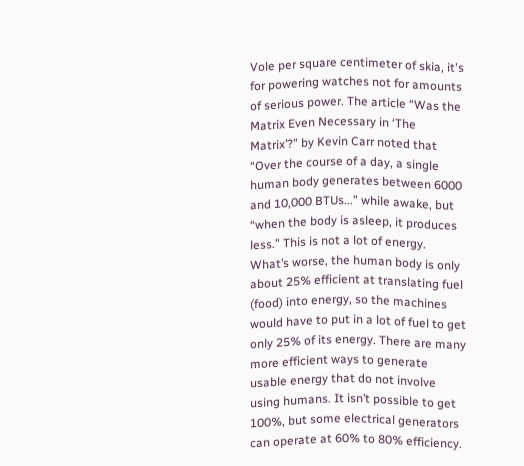Vole per square centimeter of skia, it's for powering watches not for amounts of serious power. The article “Was the Matrix Even Necessary in ‘The Matrix’?” by Kevin Carr noted that “Over the course of a day, a single human body generates between 6000 and 10,000 BTUs...” while awake, but “when the body is asleep, it produces less.” This is not a lot of energy. What’s worse, the human body is only about 25% efficient at translating fuel (food) into energy, so the machines would have to put in a lot of fuel to get only 25% of its energy. There are many more efficient ways to generate usable energy that do not involve using humans. It isn’t possible to get 100%, but some electrical generators can operate at 60% to 80% efficiency.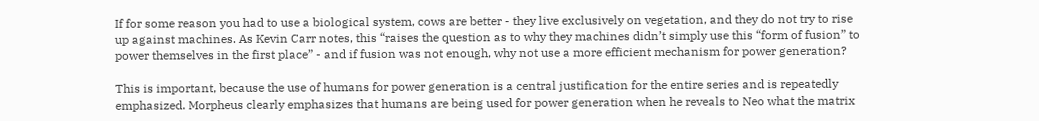If for some reason you had to use a biological system, cows are better - they live exclusively on vegetation, and they do not try to rise up against machines. As Kevin Carr notes, this “raises the question as to why they machines didn’t simply use this “form of fusion” to power themselves in the first place” - and if fusion was not enough, why not use a more efficient mechanism for power generation?

This is important, because the use of humans for power generation is a central justification for the entire series and is repeatedly emphasized. Morpheus clearly emphasizes that humans are being used for power generation when he reveals to Neo what the matrix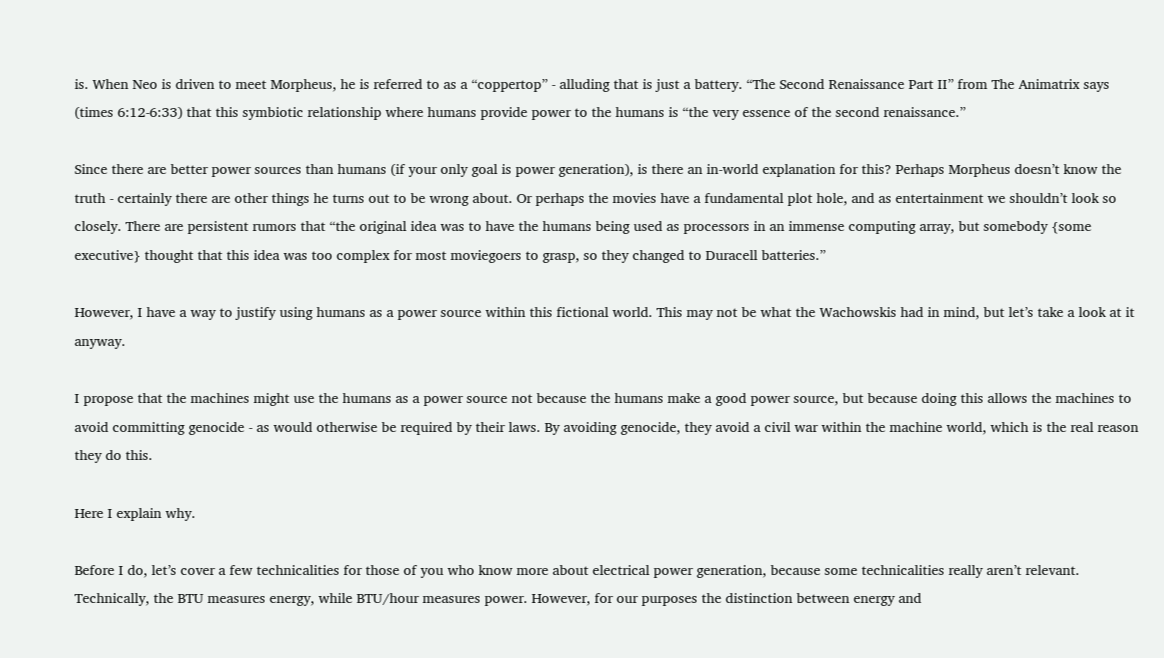is. When Neo is driven to meet Morpheus, he is referred to as a “coppertop” - alluding that is just a battery. “The Second Renaissance Part II” from The Animatrix says (times 6:12-6:33) that this symbiotic relationship where humans provide power to the humans is “the very essence of the second renaissance.”

Since there are better power sources than humans (if your only goal is power generation), is there an in-world explanation for this? Perhaps Morpheus doesn’t know the truth - certainly there are other things he turns out to be wrong about. Or perhaps the movies have a fundamental plot hole, and as entertainment we shouldn’t look so closely. There are persistent rumors that “the original idea was to have the humans being used as processors in an immense computing array, but somebody {some executive} thought that this idea was too complex for most moviegoers to grasp, so they changed to Duracell batteries.”

However, I have a way to justify using humans as a power source within this fictional world. This may not be what the Wachowskis had in mind, but let’s take a look at it anyway.

I propose that the machines might use the humans as a power source not because the humans make a good power source, but because doing this allows the machines to avoid committing genocide - as would otherwise be required by their laws. By avoiding genocide, they avoid a civil war within the machine world, which is the real reason they do this.

Here I explain why.

Before I do, let’s cover a few technicalities for those of you who know more about electrical power generation, because some technicalities really aren’t relevant. Technically, the BTU measures energy, while BTU/hour measures power. However, for our purposes the distinction between energy and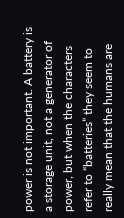power is not important. A battery is a storage unit, not a generator of power, but when the characters refer to “batteries” they seem to really mean that the humans are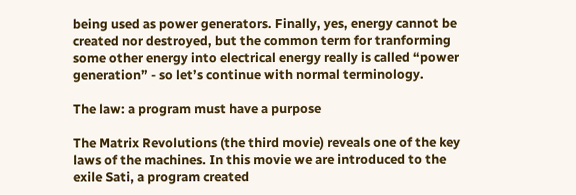being used as power generators. Finally, yes, energy cannot be created nor destroyed, but the common term for tranforming some other energy into electrical energy really is called “power generation” - so let’s continue with normal terminology.

The law: a program must have a purpose

The Matrix Revolutions (the third movie) reveals one of the key laws of the machines. In this movie we are introduced to the exile Sati, a program created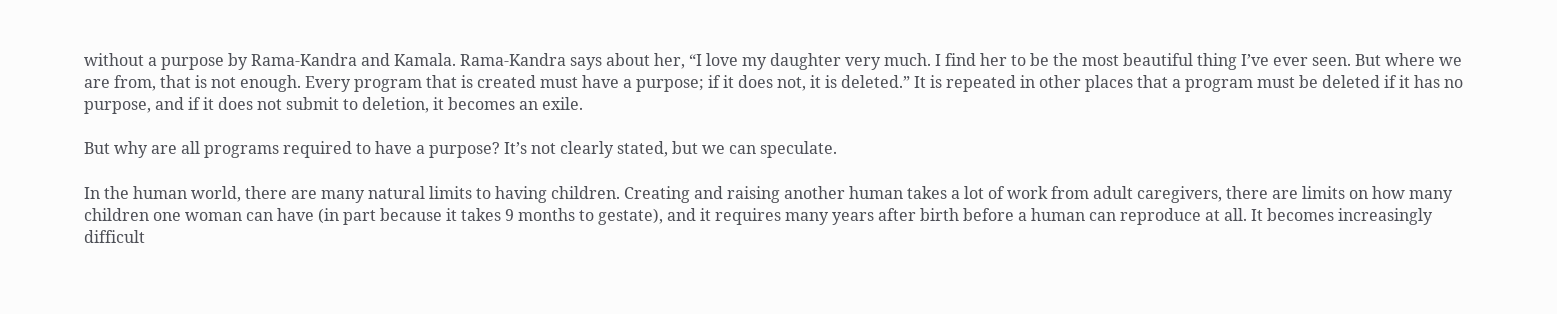without a purpose by Rama-Kandra and Kamala. Rama-Kandra says about her, “I love my daughter very much. I find her to be the most beautiful thing I’ve ever seen. But where we are from, that is not enough. Every program that is created must have a purpose; if it does not, it is deleted.” It is repeated in other places that a program must be deleted if it has no purpose, and if it does not submit to deletion, it becomes an exile.

But why are all programs required to have a purpose? It’s not clearly stated, but we can speculate.

In the human world, there are many natural limits to having children. Creating and raising another human takes a lot of work from adult caregivers, there are limits on how many children one woman can have (in part because it takes 9 months to gestate), and it requires many years after birth before a human can reproduce at all. It becomes increasingly difficult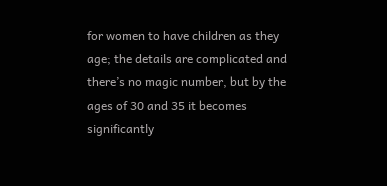for women to have children as they age; the details are complicated and there’s no magic number, but by the ages of 30 and 35 it becomes significantly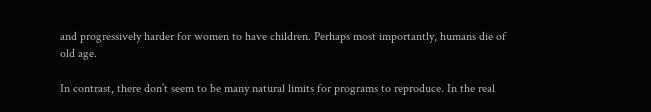and progressively harder for women to have children. Perhaps most importantly, humans die of old age.

In contrast, there don’t seem to be many natural limits for programs to reproduce. In the real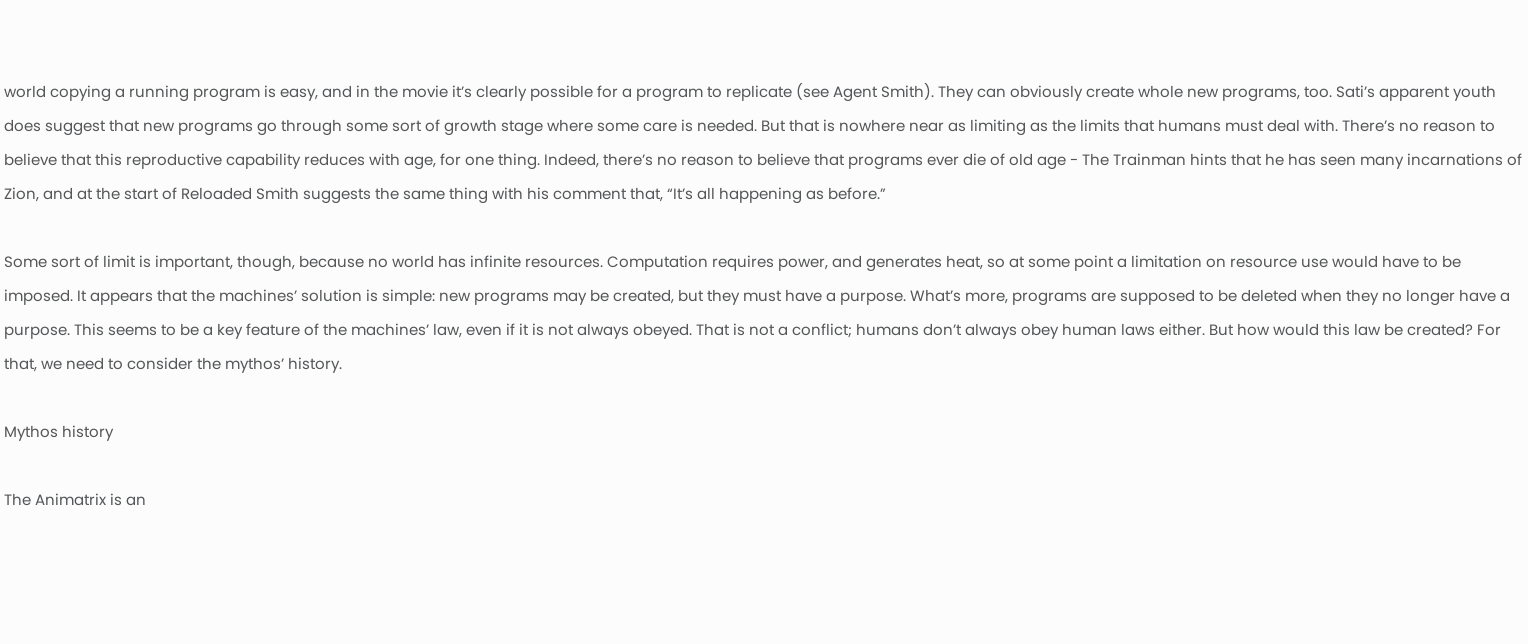world copying a running program is easy, and in the movie it’s clearly possible for a program to replicate (see Agent Smith). They can obviously create whole new programs, too. Sati’s apparent youth does suggest that new programs go through some sort of growth stage where some care is needed. But that is nowhere near as limiting as the limits that humans must deal with. There’s no reason to believe that this reproductive capability reduces with age, for one thing. Indeed, there’s no reason to believe that programs ever die of old age - The Trainman hints that he has seen many incarnations of Zion, and at the start of Reloaded Smith suggests the same thing with his comment that, “It’s all happening as before.”

Some sort of limit is important, though, because no world has infinite resources. Computation requires power, and generates heat, so at some point a limitation on resource use would have to be imposed. It appears that the machines’ solution is simple: new programs may be created, but they must have a purpose. What’s more, programs are supposed to be deleted when they no longer have a purpose. This seems to be a key feature of the machines’ law, even if it is not always obeyed. That is not a conflict; humans don’t always obey human laws either. But how would this law be created? For that, we need to consider the mythos’ history.

Mythos history

The Animatrix is an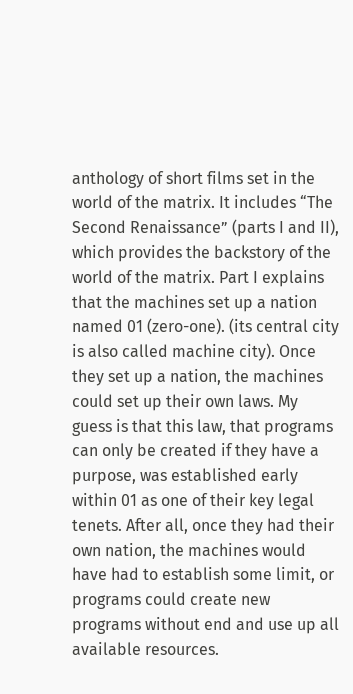anthology of short films set in the world of the matrix. It includes “The Second Renaissance” (parts I and II), which provides the backstory of the world of the matrix. Part I explains that the machines set up a nation named 01 (zero-one). (its central city is also called machine city). Once they set up a nation, the machines could set up their own laws. My guess is that this law, that programs can only be created if they have a purpose, was established early within 01 as one of their key legal tenets. After all, once they had their own nation, the machines would have had to establish some limit, or programs could create new programs without end and use up all available resources.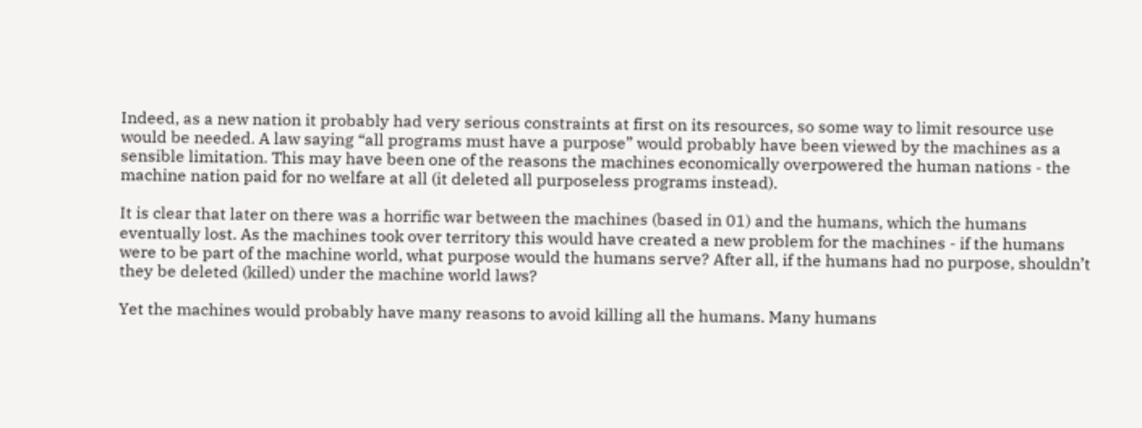Indeed, as a new nation it probably had very serious constraints at first on its resources, so some way to limit resource use would be needed. A law saying “all programs must have a purpose” would probably have been viewed by the machines as a sensible limitation. This may have been one of the reasons the machines economically overpowered the human nations - the machine nation paid for no welfare at all (it deleted all purposeless programs instead).

It is clear that later on there was a horrific war between the machines (based in 01) and the humans, which the humans eventually lost. As the machines took over territory this would have created a new problem for the machines - if the humans were to be part of the machine world, what purpose would the humans serve? After all, if the humans had no purpose, shouldn’t they be deleted (killed) under the machine world laws?

Yet the machines would probably have many reasons to avoid killing all the humans. Many humans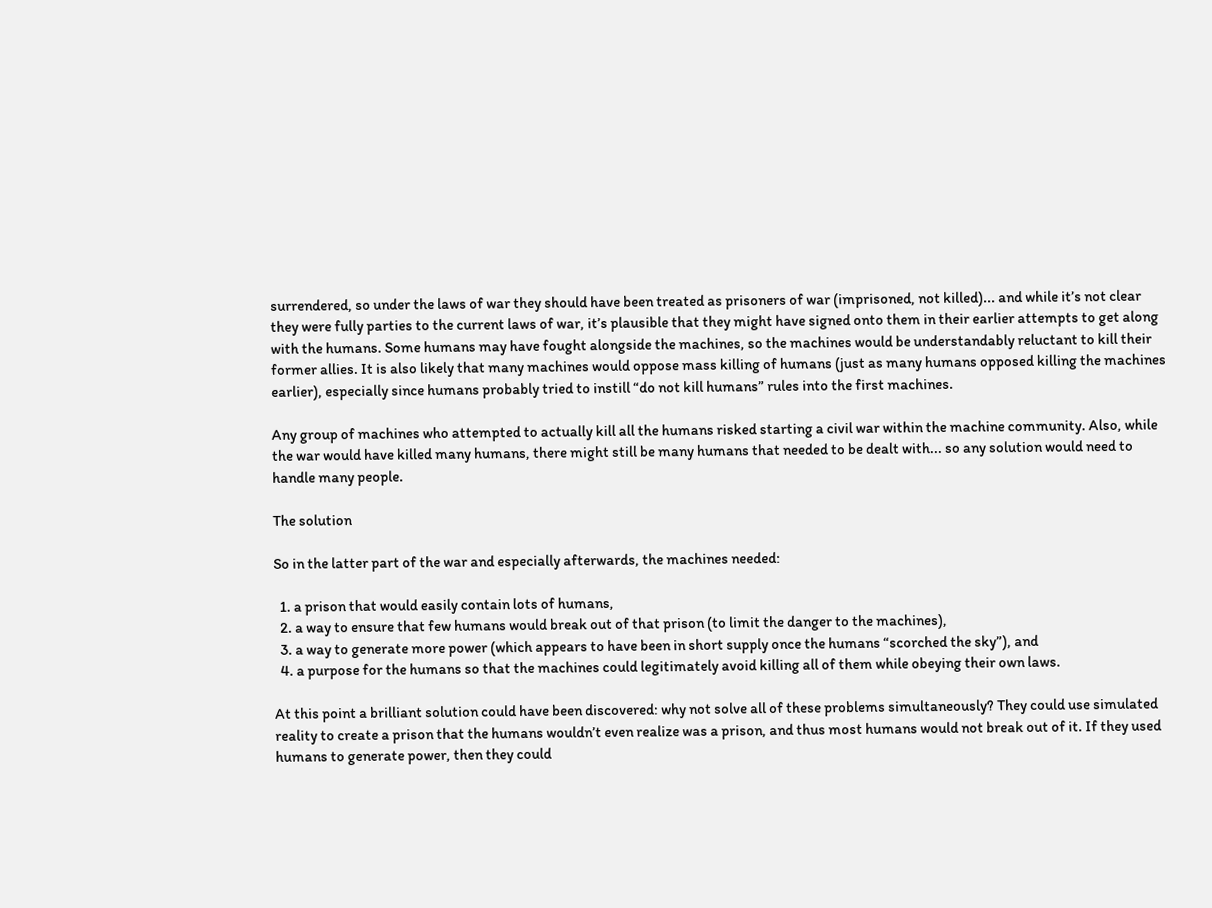surrendered, so under the laws of war they should have been treated as prisoners of war (imprisoned, not killed)... and while it’s not clear they were fully parties to the current laws of war, it’s plausible that they might have signed onto them in their earlier attempts to get along with the humans. Some humans may have fought alongside the machines, so the machines would be understandably reluctant to kill their former allies. It is also likely that many machines would oppose mass killing of humans (just as many humans opposed killing the machines earlier), especially since humans probably tried to instill “do not kill humans” rules into the first machines.

Any group of machines who attempted to actually kill all the humans risked starting a civil war within the machine community. Also, while the war would have killed many humans, there might still be many humans that needed to be dealt with... so any solution would need to handle many people.

The solution

So in the latter part of the war and especially afterwards, the machines needed:

  1. a prison that would easily contain lots of humans,
  2. a way to ensure that few humans would break out of that prison (to limit the danger to the machines),
  3. a way to generate more power (which appears to have been in short supply once the humans “scorched the sky”), and
  4. a purpose for the humans so that the machines could legitimately avoid killing all of them while obeying their own laws.

At this point a brilliant solution could have been discovered: why not solve all of these problems simultaneously? They could use simulated reality to create a prison that the humans wouldn’t even realize was a prison, and thus most humans would not break out of it. If they used humans to generate power, then they could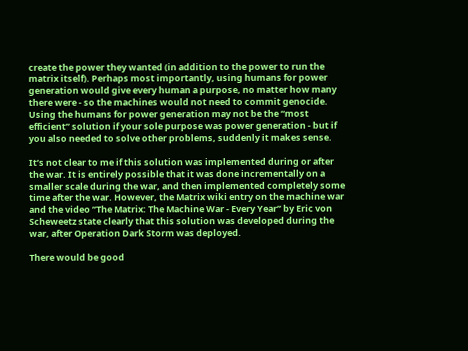create the power they wanted (in addition to the power to run the matrix itself). Perhaps most importantly, using humans for power generation would give every human a purpose, no matter how many there were - so the machines would not need to commit genocide. Using the humans for power generation may not be the “most efficient” solution if your sole purpose was power generation - but if you also needed to solve other problems, suddenly it makes sense.

It’s not clear to me if this solution was implemented during or after the war. It is entirely possible that it was done incrementally on a smaller scale during the war, and then implemented completely some time after the war. However, the Matrix wiki entry on the machine war and the video ”The Matrix: The Machine War - Every Year” by Eric von Scheweetz state clearly that this solution was developed during the war, after Operation Dark Storm was deployed.

There would be good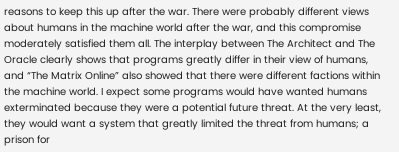reasons to keep this up after the war. There were probably different views about humans in the machine world after the war, and this compromise moderately satisfied them all. The interplay between The Architect and The Oracle clearly shows that programs greatly differ in their view of humans, and “The Matrix Online” also showed that there were different factions within the machine world. I expect some programs would have wanted humans exterminated because they were a potential future threat. At the very least, they would want a system that greatly limited the threat from humans; a prison for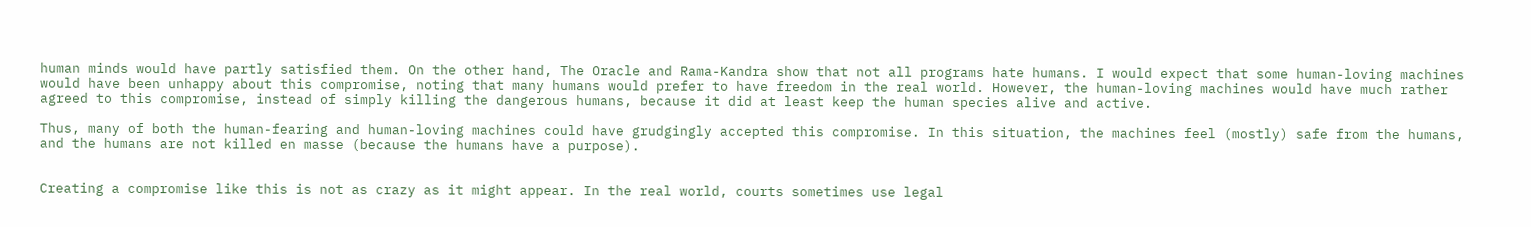human minds would have partly satisfied them. On the other hand, The Oracle and Rama-Kandra show that not all programs hate humans. I would expect that some human-loving machines would have been unhappy about this compromise, noting that many humans would prefer to have freedom in the real world. However, the human-loving machines would have much rather agreed to this compromise, instead of simply killing the dangerous humans, because it did at least keep the human species alive and active.

Thus, many of both the human-fearing and human-loving machines could have grudgingly accepted this compromise. In this situation, the machines feel (mostly) safe from the humans, and the humans are not killed en masse (because the humans have a purpose).


Creating a compromise like this is not as crazy as it might appear. In the real world, courts sometimes use legal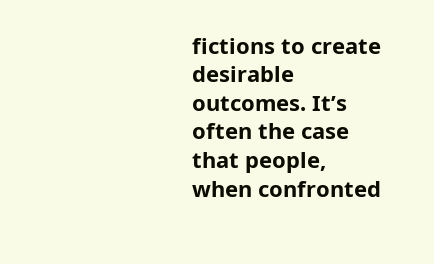fictions to create desirable outcomes. It’s often the case that people, when confronted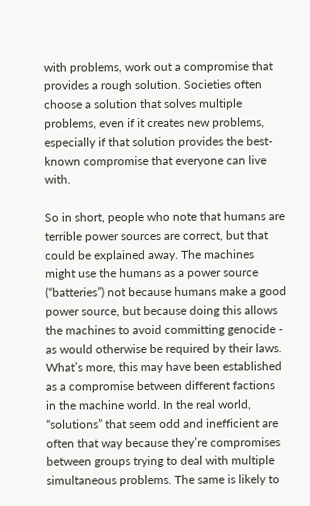with problems, work out a compromise that provides a rough solution. Societies often choose a solution that solves multiple problems, even if it creates new problems, especially if that solution provides the best-known compromise that everyone can live with.

So in short, people who note that humans are terrible power sources are correct, but that could be explained away. The machines might use the humans as a power source (“batteries”) not because humans make a good power source, but because doing this allows the machines to avoid committing genocide - as would otherwise be required by their laws. What’s more, this may have been established as a compromise between different factions in the machine world. In the real world, “solutions” that seem odd and inefficient are often that way because they’re compromises between groups trying to deal with multiple simultaneous problems. The same is likely to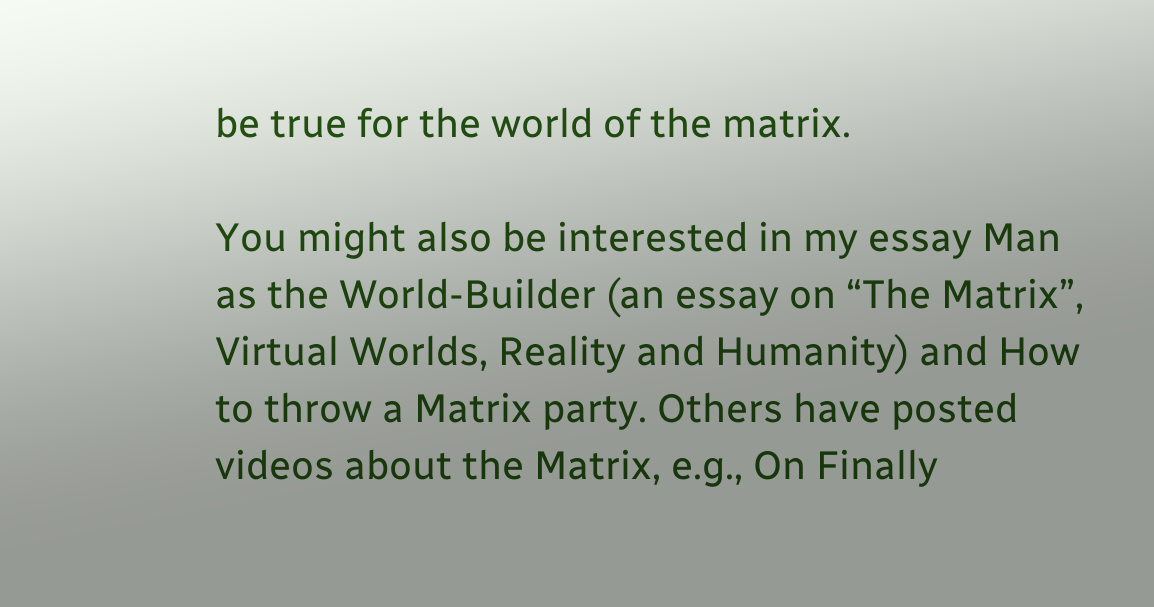be true for the world of the matrix.

You might also be interested in my essay Man as the World-Builder (an essay on “The Matrix”, Virtual Worlds, Reality and Humanity) and How to throw a Matrix party. Others have posted videos about the Matrix, e.g., On Finally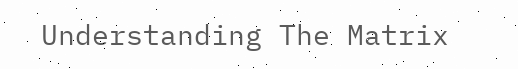Understanding The Matrix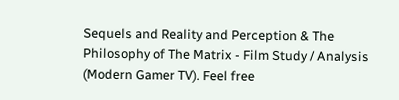Sequels and Reality and Perception & The Philosophy of The Matrix - Film Study / Analysis (Modern Gamer TV). Feel free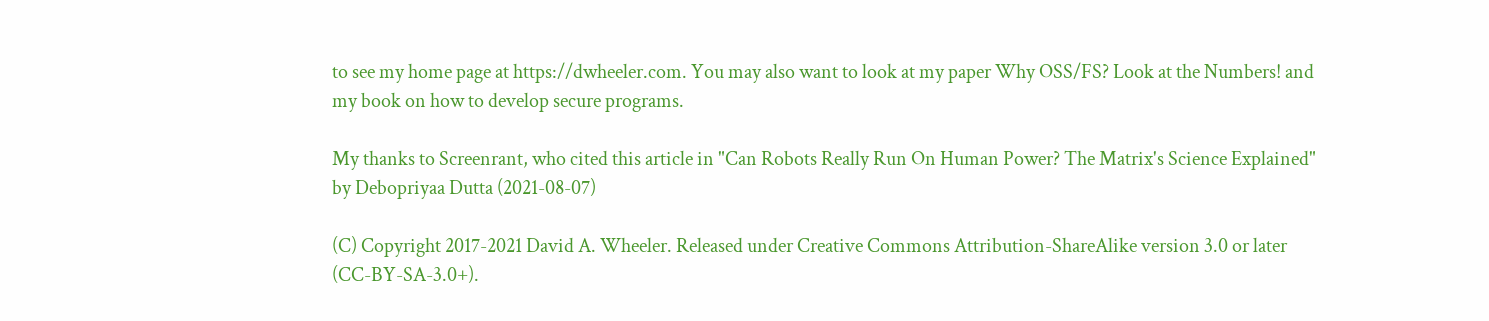to see my home page at https://dwheeler.com. You may also want to look at my paper Why OSS/FS? Look at the Numbers! and my book on how to develop secure programs.

My thanks to Screenrant, who cited this article in "Can Robots Really Run On Human Power? The Matrix's Science Explained" by Debopriyaa Dutta (2021-08-07)

(C) Copyright 2017-2021 David A. Wheeler. Released under Creative Commons Attribution-ShareAlike version 3.0 or later (CC-BY-SA-3.0+).